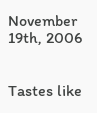November 19th, 2006


Tastes like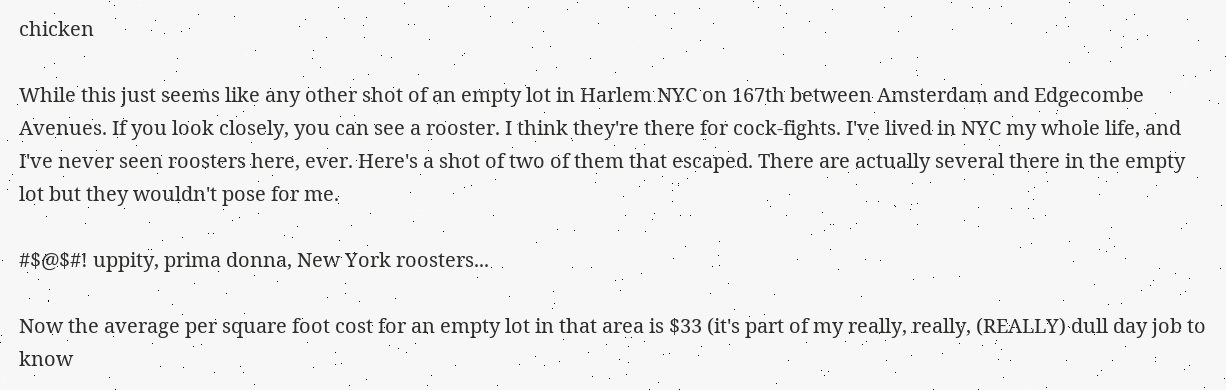chicken

While this just seems like any other shot of an empty lot in Harlem NYC on 167th between Amsterdam and Edgecombe Avenues. If you look closely, you can see a rooster. I think they're there for cock-fights. I've lived in NYC my whole life, and I've never seen roosters here, ever. Here's a shot of two of them that escaped. There are actually several there in the empty lot but they wouldn't pose for me.

#$@$#! uppity, prima donna, New York roosters...

Now the average per square foot cost for an empty lot in that area is $33 (it's part of my really, really, (REALLY) dull day job to know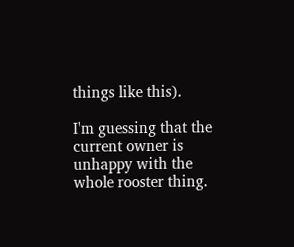things like this).

I'm guessing that the current owner is unhappy with the whole rooster thing.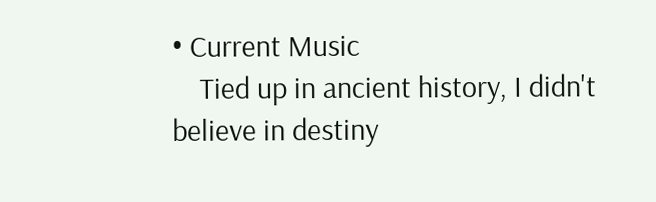• Current Music
    Tied up in ancient history, I didn't believe in destiny